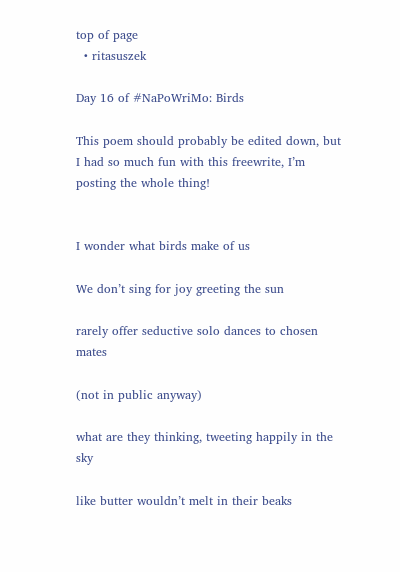top of page
  • ritasuszek

Day 16 of #NaPoWriMo: Birds

This poem should probably be edited down, but I had so much fun with this freewrite, I’m posting the whole thing!


I wonder what birds make of us

We don’t sing for joy greeting the sun

rarely offer seductive solo dances to chosen mates

(not in public anyway)

what are they thinking, tweeting happily in the sky

like butter wouldn’t melt in their beaks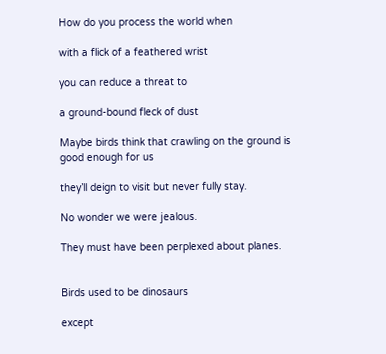How do you process the world when

with a flick of a feathered wrist

you can reduce a threat to

a ground-bound fleck of dust

Maybe birds think that crawling on the ground is good enough for us

they’ll deign to visit but never fully stay.

No wonder we were jealous.

They must have been perplexed about planes.


Birds used to be dinosaurs

except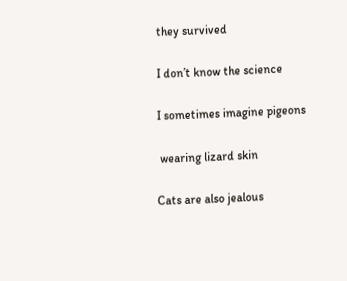they survived

I don’t know the science

I sometimes imagine pigeons

 wearing lizard skin

Cats are also jealous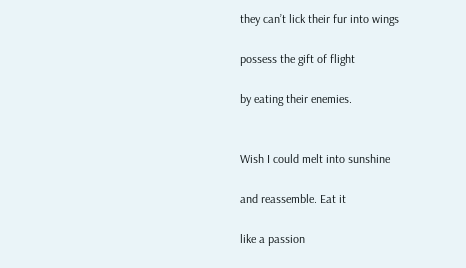they can’t lick their fur into wings

possess the gift of flight

by eating their enemies.


Wish I could melt into sunshine

and reassemble. Eat it

like a passion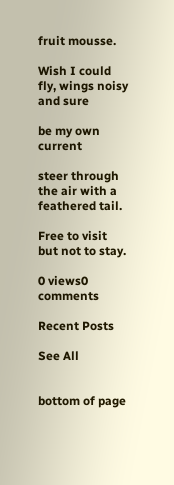fruit mousse.

Wish I could fly, wings noisy and sure

be my own current

steer through the air with a feathered tail.

Free to visit but not to stay.

0 views0 comments

Recent Posts

See All


bottom of page